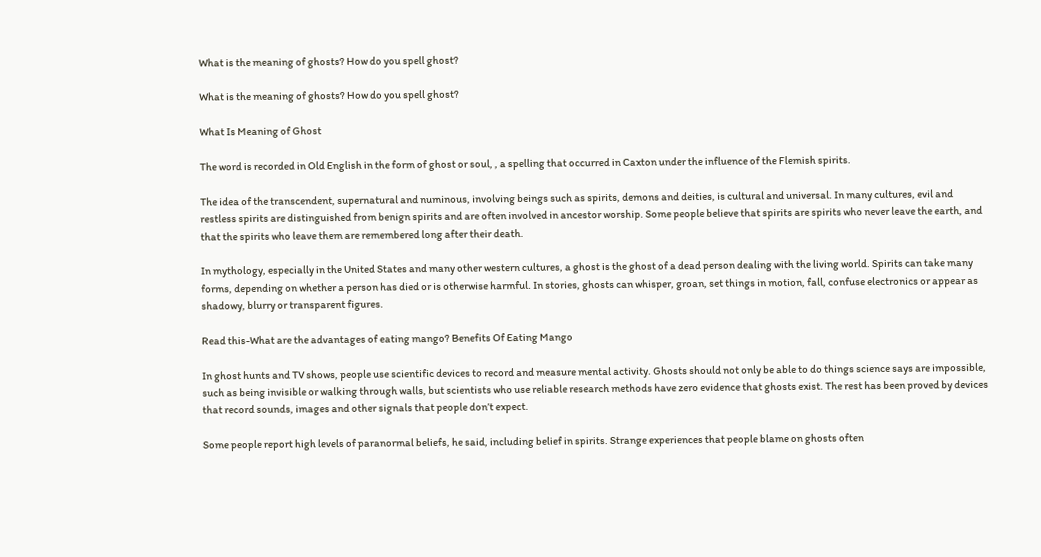What is the meaning of ghosts? How do you spell ghost?

What is the meaning of ghosts? How do you spell ghost?

What Is Meaning of Ghost

The word is recorded in Old English in the form of ghost or soul, , a spelling that occurred in Caxton under the influence of the Flemish spirits.

The idea of the transcendent, supernatural and numinous, involving beings such as spirits, demons and deities, is cultural and universal. In many cultures, evil and restless spirits are distinguished from benign spirits and are often involved in ancestor worship. Some people believe that spirits are spirits who never leave the earth, and that the spirits who leave them are remembered long after their death.

In mythology, especially in the United States and many other western cultures, a ghost is the ghost of a dead person dealing with the living world. Spirits can take many forms, depending on whether a person has died or is otherwise harmful. In stories, ghosts can whisper, groan, set things in motion, fall, confuse electronics or appear as shadowy, blurry or transparent figures.

Read this-What are the advantages of eating mango? Benefits Of Eating Mango

In ghost hunts and TV shows, people use scientific devices to record and measure mental activity. Ghosts should not only be able to do things science says are impossible, such as being invisible or walking through walls, but scientists who use reliable research methods have zero evidence that ghosts exist. The rest has been proved by devices that record sounds, images and other signals that people don’t expect.

Some people report high levels of paranormal beliefs, he said, including belief in spirits. Strange experiences that people blame on ghosts often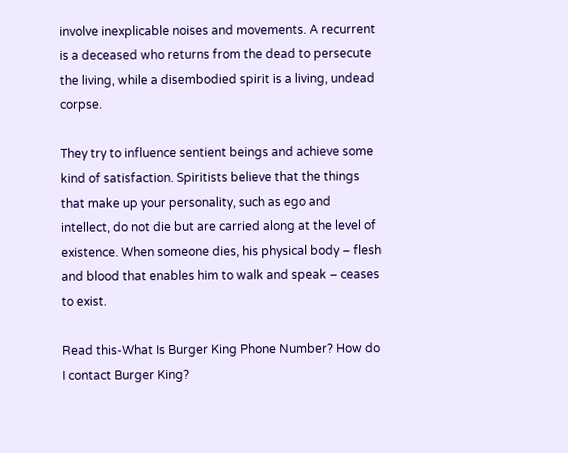involve inexplicable noises and movements. A recurrent is a deceased who returns from the dead to persecute the living, while a disembodied spirit is a living, undead corpse.

They try to influence sentient beings and achieve some kind of satisfaction. Spiritists believe that the things that make up your personality, such as ego and intellect, do not die but are carried along at the level of existence. When someone dies, his physical body – flesh and blood that enables him to walk and speak – ceases to exist.

Read this-What Is Burger King Phone Number? How do I contact Burger King?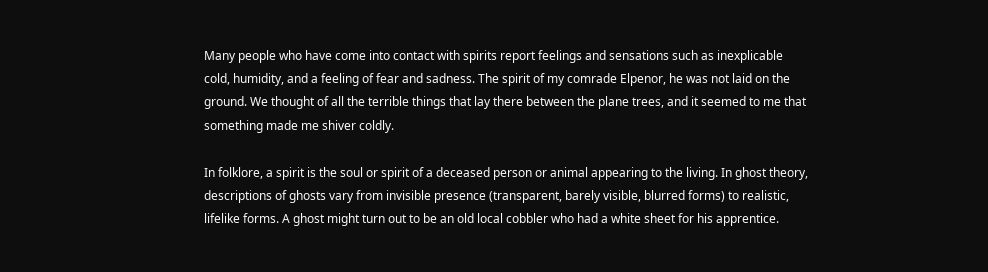Many people who have come into contact with spirits report feelings and sensations such as inexplicable cold, humidity, and a feeling of fear and sadness. The spirit of my comrade Elpenor, he was not laid on the ground. We thought of all the terrible things that lay there between the plane trees, and it seemed to me that something made me shiver coldly.

In folklore, a spirit is the soul or spirit of a deceased person or animal appearing to the living. In ghost theory, descriptions of ghosts vary from invisible presence (transparent, barely visible, blurred forms) to realistic, lifelike forms. A ghost might turn out to be an old local cobbler who had a white sheet for his apprentice.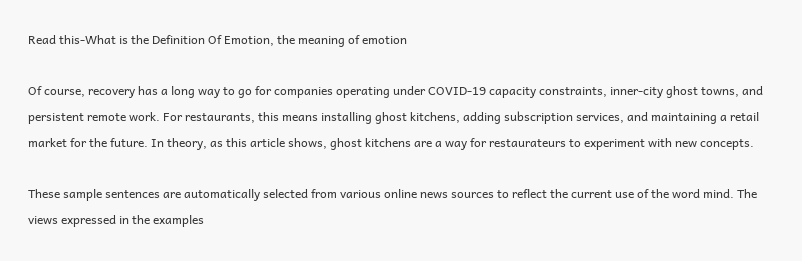Read this-What is the Definition Of Emotion, the meaning of emotion

Of course, recovery has a long way to go for companies operating under COVID-19 capacity constraints, inner-city ghost towns, and persistent remote work. For restaurants, this means installing ghost kitchens, adding subscription services, and maintaining a retail market for the future. In theory, as this article shows, ghost kitchens are a way for restaurateurs to experiment with new concepts.

These sample sentences are automatically selected from various online news sources to reflect the current use of the word mind. The views expressed in the examples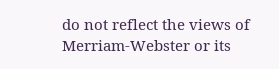do not reflect the views of Merriam-Webster or its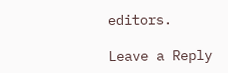editors.

Leave a Reply